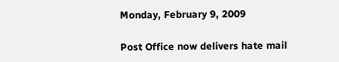Monday, February 9, 2009

Post Office now delivers hate mail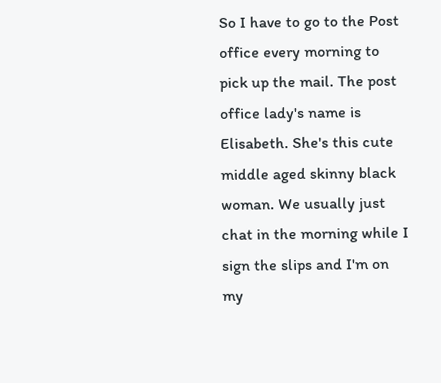So I have to go to the Post office every morning to pick up the mail. The post office lady's name is Elisabeth. She's this cute middle aged skinny black woman. We usually just chat in the morning while I sign the slips and I'm on my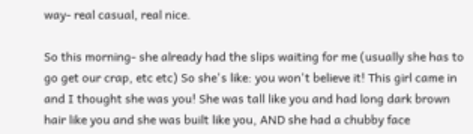way- real casual, real nice.

So this morning- she already had the slips waiting for me (usually she has to go get our crap, etc etc) So she's like: you won't believe it! This girl came in and I thought she was you! She was tall like you and had long dark brown hair like you and she was built like you, AND she had a chubby face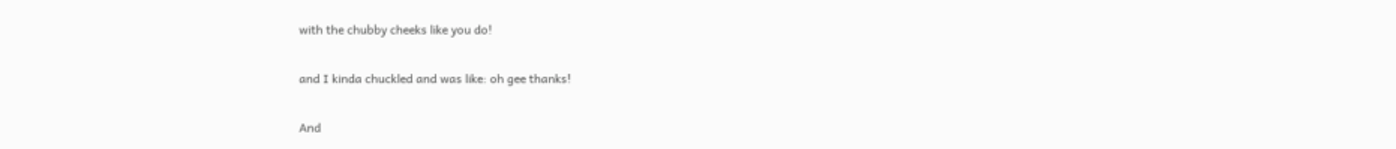with the chubby cheeks like you do!

and I kinda chuckled and was like: oh gee thanks!

And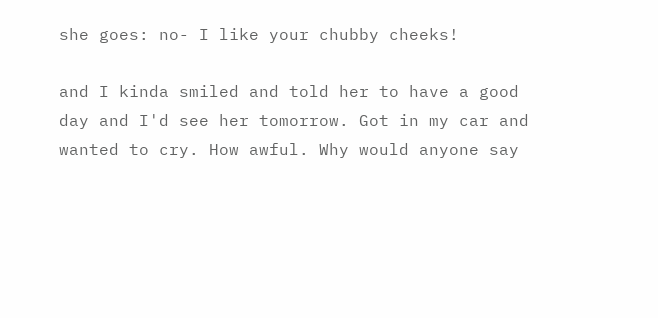she goes: no- I like your chubby cheeks!

and I kinda smiled and told her to have a good day and I'd see her tomorrow. Got in my car and wanted to cry. How awful. Why would anyone say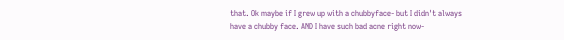that. Ok maybe if I grew up with a chubbyface- but I didn't always have a chubby face. AND I have such bad acne right now-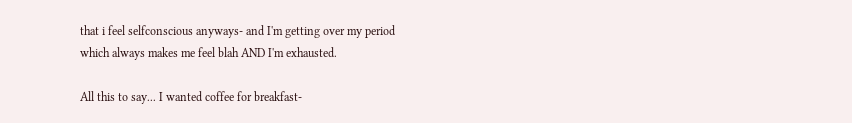that i feel selfconscious anyways- and I'm getting over my period which always makes me feel blah AND I'm exhausted.

All this to say... I wanted coffee for breakfast-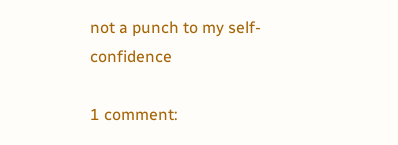not a punch to my self-confidence

1 comment: